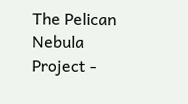The Pelican Nebula Project -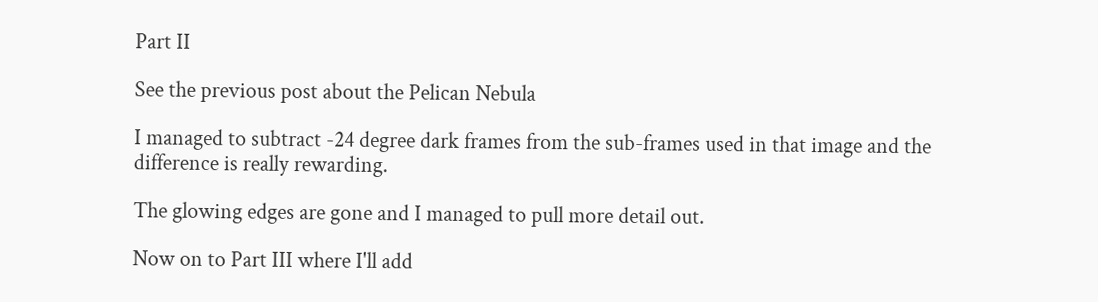Part II

See the previous post about the Pelican Nebula

I managed to subtract -24 degree dark frames from the sub-frames used in that image and the difference is really rewarding.

The glowing edges are gone and I managed to pull more detail out.

Now on to Part III where I'll add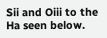Sii and Oiii to the Ha seen below.